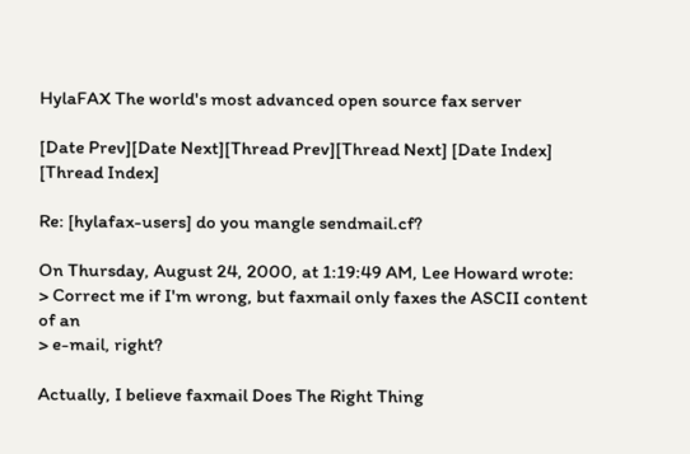HylaFAX The world's most advanced open source fax server

[Date Prev][Date Next][Thread Prev][Thread Next] [Date Index] [Thread Index]

Re: [hylafax-users] do you mangle sendmail.cf?

On Thursday, August 24, 2000, at 1:19:49 AM, Lee Howard wrote:
> Correct me if I'm wrong, but faxmail only faxes the ASCII content of an
> e-mail, right?

Actually, I believe faxmail Does The Right Thing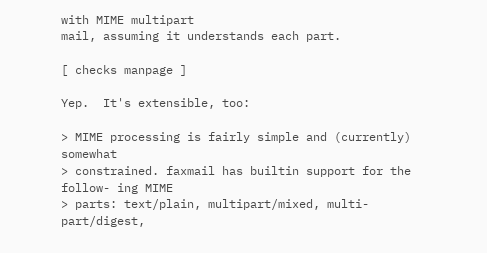with MIME multipart
mail, assuming it understands each part.

[ checks manpage ]

Yep.  It's extensible, too:

> MIME processing is fairly simple and (currently) somewhat
> constrained. faxmail has builtin support for the follow- ing MIME
> parts: text/plain, multipart/mixed, multi- part/digest,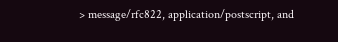> message/rfc822, application/postscript, and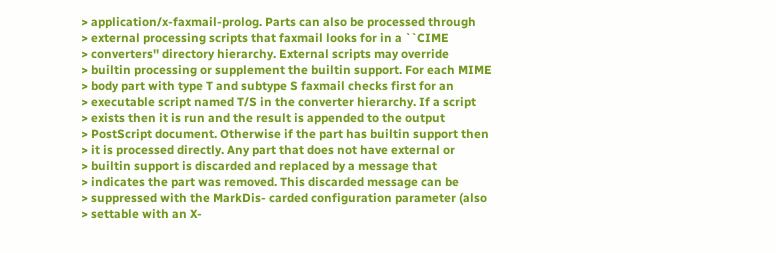> application/x-faxmail-prolog. Parts can also be processed through
> external processing scripts that faxmail looks for in a ``CIME
> converters'' directory hierarchy. External scripts may override
> builtin processing or supplement the builtin support. For each MIME
> body part with type T and subtype S faxmail checks first for an
> executable script named T/S in the converter hierarchy. If a script
> exists then it is run and the result is appended to the output
> PostScript document. Otherwise if the part has builtin support then
> it is processed directly. Any part that does not have external or
> builtin support is discarded and replaced by a message that
> indicates the part was removed. This discarded message can be
> suppressed with the MarkDis- carded configuration parameter (also
> settable with an X-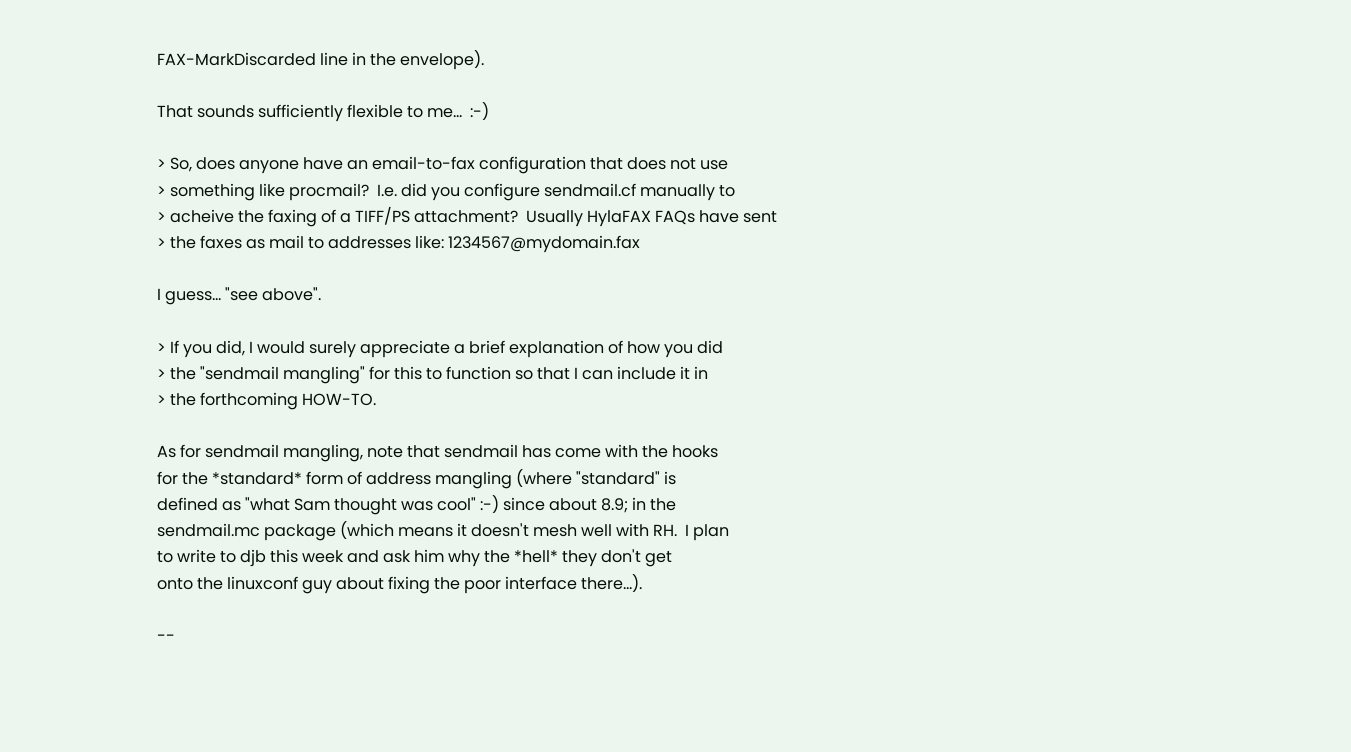FAX-MarkDiscarded line in the envelope).

That sounds sufficiently flexible to me...  :-)

> So, does anyone have an email-to-fax configuration that does not use
> something like procmail?  I.e. did you configure sendmail.cf manually to
> acheive the faxing of a TIFF/PS attachment?  Usually HylaFAX FAQs have sent
> the faxes as mail to addresses like: 1234567@mydomain.fax

I guess... "see above".

> If you did, I would surely appreciate a brief explanation of how you did
> the "sendmail mangling" for this to function so that I can include it in
> the forthcoming HOW-TO.

As for sendmail mangling, note that sendmail has come with the hooks
for the *standard* form of address mangling (where "standard" is
defined as "what Sam thought was cool" :-) since about 8.9; in the
sendmail.mc package (which means it doesn't mesh well with RH.  I plan
to write to djb this week and ask him why the *hell* they don't get
onto the linuxconf guy about fixing the poor interface there...).

--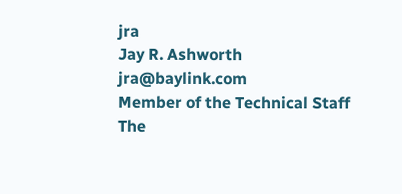jra
Jay R. Ashworth                                                jra@baylink.com
Member of the Technical Staff
The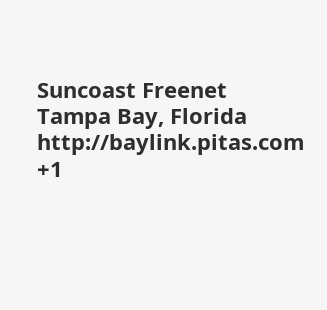Suncoast Freenet
Tampa Bay, Florida     http://baylink.pitas.com                +1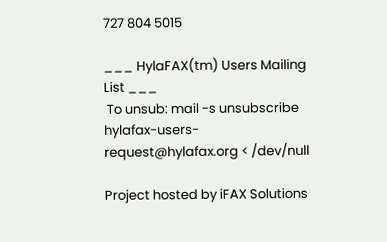727 804 5015

___ HylaFAX(tm) Users Mailing List ___
 To unsub: mail -s unsubscribe hylafax-users-request@hylafax.org < /dev/null

Project hosted by iFAX Solutions